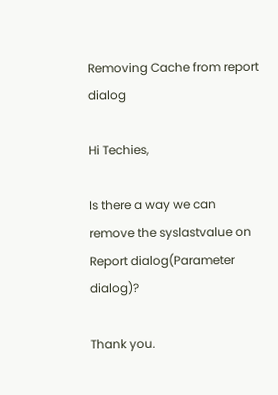Removing Cache from report dialog

Hi Techies,

Is there a way we can remove the syslastvalue on Report dialog(Parameter dialog)?

Thank you.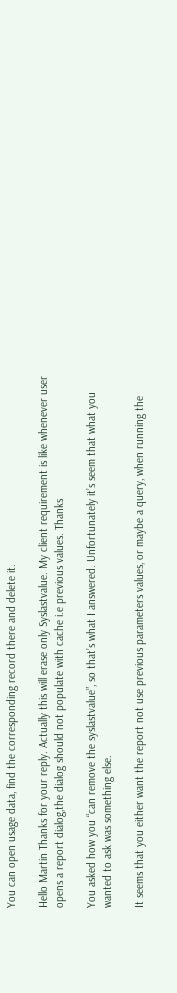You can open usage data, find the corresponding record there and delete it.

Hello Martin Thanks for your reply. Actually this will erase only Syslastvalue. My client requirement is like whenever user opens a report dialog,the dialog should not populate with cache i.e previous values. Thanks

You asked how you “can remove the syslastvalue”, so that’s what I answered. Unfortunately it’s seem that what you wanted to ask was something else.

It seems that you either want the report not use previous parameters values, or maybe a query, when running the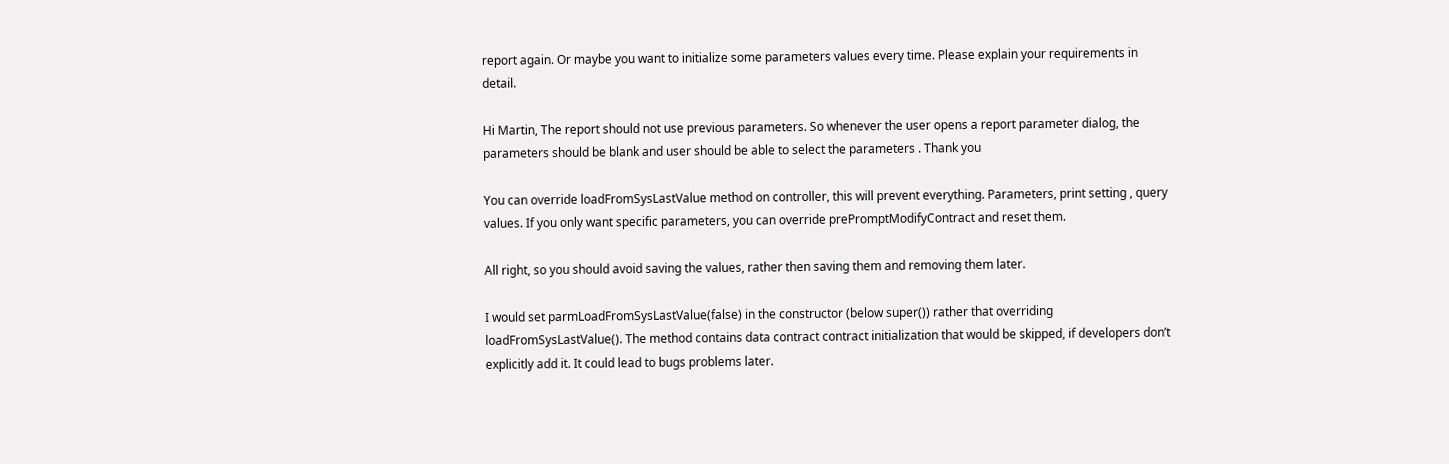report again. Or maybe you want to initialize some parameters values every time. Please explain your requirements in detail.

Hi Martin, The report should not use previous parameters. So whenever the user opens a report parameter dialog, the parameters should be blank and user should be able to select the parameters . Thank you

You can override loadFromSysLastValue method on controller, this will prevent everything. Parameters, print setting , query values. If you only want specific parameters, you can override prePromptModifyContract and reset them.

All right, so you should avoid saving the values, rather then saving them and removing them later.

I would set parmLoadFromSysLastValue(false) in the constructor (below super()) rather that overriding loadFromSysLastValue(). The method contains data contract contract initialization that would be skipped, if developers don’t explicitly add it. It could lead to bugs problems later.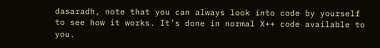dasaradh, note that you can always look into code by yourself to see how it works. It’s done in normal X++ code available to you.